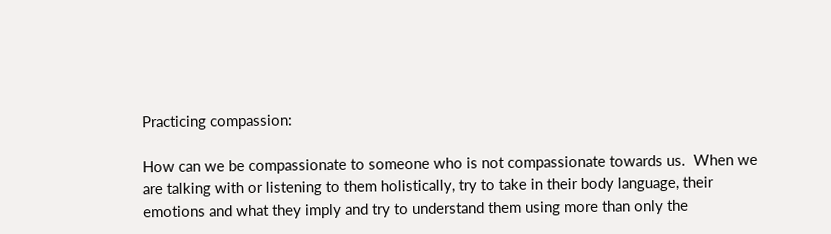Practicing compassion:

How can we be compassionate to someone who is not compassionate towards us.  When we are talking with or listening to them holistically, try to take in their body language, their emotions and what they imply and try to understand them using more than only the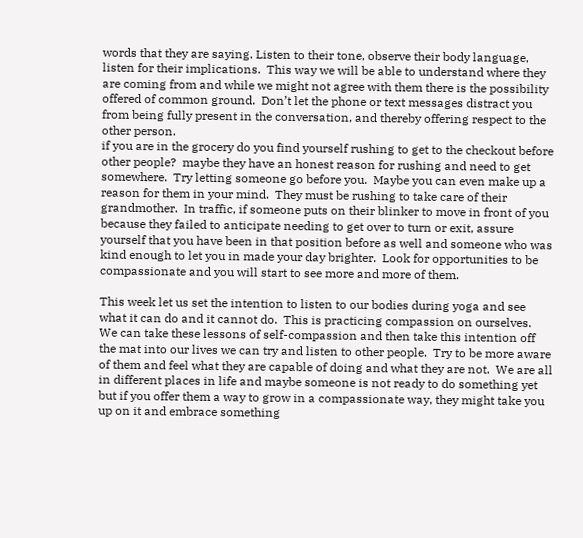words that they are saying. Listen to their tone, observe their body language, listen for their implications.  This way we will be able to understand where they are coming from and while we might not agree with them there is the possibility offered of common ground.  Don’t let the phone or text messages distract you from being fully present in the conversation, and thereby offering respect to the other person.
if you are in the grocery do you find yourself rushing to get to the checkout before other people?  maybe they have an honest reason for rushing and need to get somewhere.  Try letting someone go before you.  Maybe you can even make up a reason for them in your mind.  They must be rushing to take care of their grandmother.  In traffic, if someone puts on their blinker to move in front of you because they failed to anticipate needing to get over to turn or exit, assure yourself that you have been in that position before as well and someone who was kind enough to let you in made your day brighter.  Look for opportunities to be compassionate and you will start to see more and more of them.

This week let us set the intention to listen to our bodies during yoga and see what it can do and it cannot do.  This is practicing compassion on ourselves.  We can take these lessons of self-compassion and then take this intention off the mat into our lives we can try and listen to other people.  Try to be more aware of them and feel what they are capable of doing and what they are not.  We are all in different places in life and maybe someone is not ready to do something yet but if you offer them a way to grow in a compassionate way, they might take you up on it and embrace something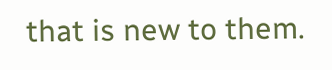that is new to them.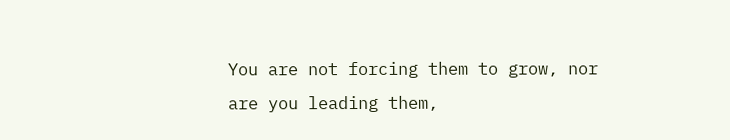You are not forcing them to grow, nor are you leading them,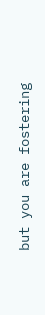but you are fostering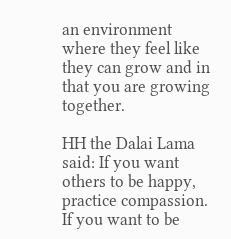an environment where they feel like they can grow and in that you are growing together.

HH the Dalai Lama said: If you want others to be happy, practice compassion.  If you want to be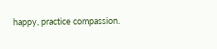happy, practice compassion.